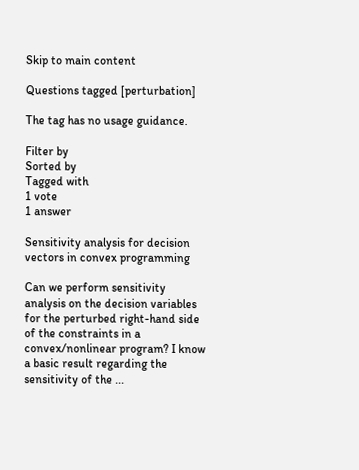Skip to main content

Questions tagged [perturbation]

The tag has no usage guidance.

Filter by
Sorted by
Tagged with
1 vote
1 answer

Sensitivity analysis for decision vectors in convex programming

Can we perform sensitivity analysis on the decision variables for the perturbed right-hand side of the constraints in a convex/nonlinear program? I know a basic result regarding the sensitivity of the ...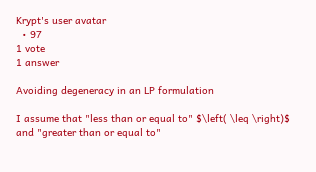Krypt's user avatar
  • 97
1 vote
1 answer

Avoiding degeneracy in an LP formulation

I assume that "less than or equal to" $\left( \leq \right)$ and "greater than or equal to"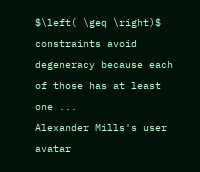$\left( \geq \right)$ constraints avoid degeneracy because each of those has at least one ...
Alexander Mills's user avatar